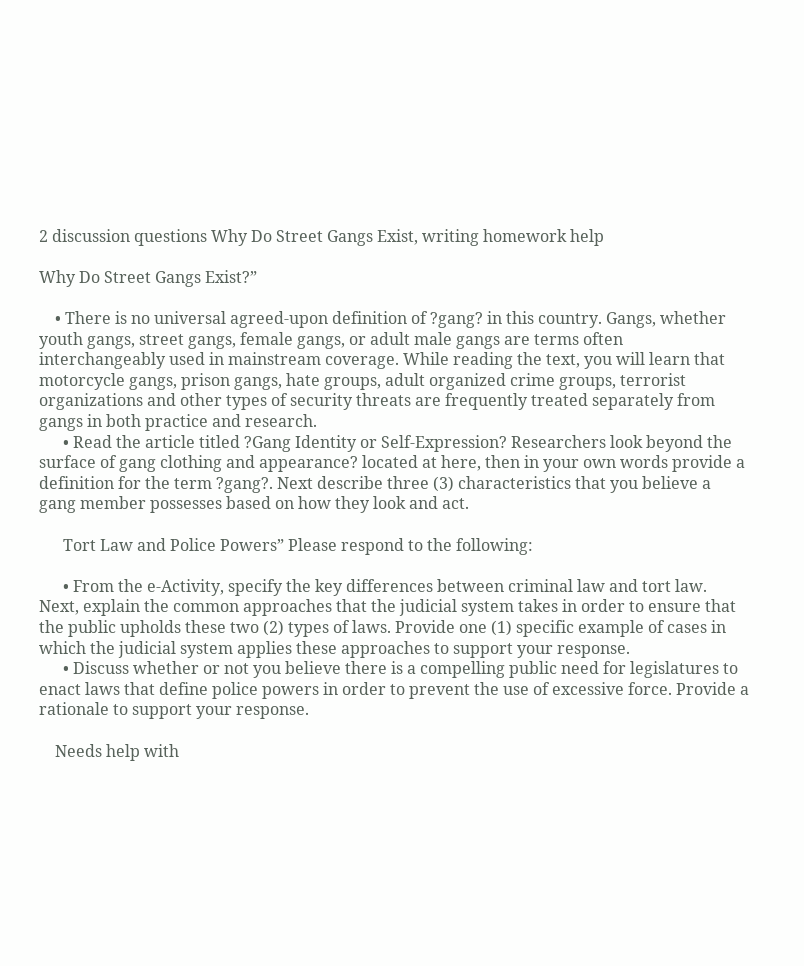2 discussion questions Why Do Street Gangs Exist, writing homework help

Why Do Street Gangs Exist?”

    • There is no universal agreed-upon definition of ?gang? in this country. Gangs, whether youth gangs, street gangs, female gangs, or adult male gangs are terms often interchangeably used in mainstream coverage. While reading the text, you will learn that motorcycle gangs, prison gangs, hate groups, adult organized crime groups, terrorist organizations and other types of security threats are frequently treated separately from gangs in both practice and research.
      • Read the article titled ?Gang Identity or Self-Expression? Researchers look beyond the surface of gang clothing and appearance? located at here, then in your own words provide a definition for the term ?gang?. Next describe three (3) characteristics that you believe a gang member possesses based on how they look and act.

      Tort Law and Police Powers” Please respond to the following:

      • From the e-Activity, specify the key differences between criminal law and tort law. Next, explain the common approaches that the judicial system takes in order to ensure that the public upholds these two (2) types of laws. Provide one (1) specific example of cases in which the judicial system applies these approaches to support your response.
      • Discuss whether or not you believe there is a compelling public need for legislatures to enact laws that define police powers in order to prevent the use of excessive force. Provide a rationale to support your response.

    Needs help with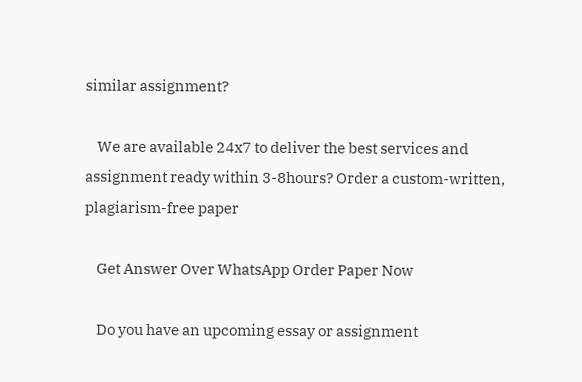similar assignment?

    We are available 24x7 to deliver the best services and assignment ready within 3-8hours? Order a custom-written, plagiarism-free paper

    Get Answer Over WhatsApp Order Paper Now

    Do you have an upcoming essay or assignment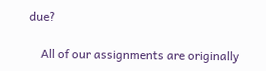due?

    All of our assignments are originally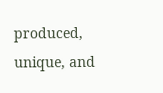produced, unique, and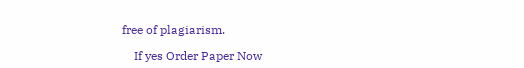free of plagiarism.

    If yes Order Paper Now